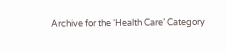Archive for the ‘Health Care’ Category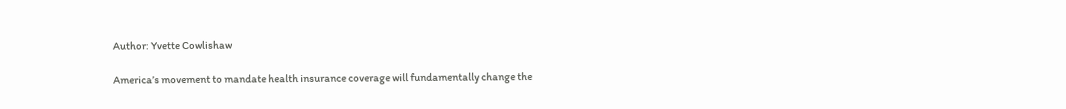Author: Yvette Cowlishaw

America’s movement to mandate health insurance coverage will fundamentally change the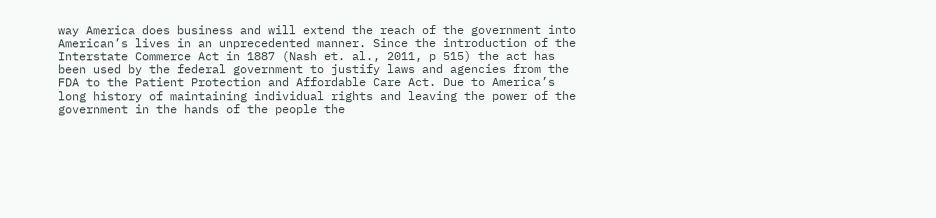way America does business and will extend the reach of the government into American’s lives in an unprecedented manner. Since the introduction of the Interstate Commerce Act in 1887 (Nash et. al., 2011, p 515) the act has been used by the federal government to justify laws and agencies from the FDA to the Patient Protection and Affordable Care Act. Due to America’s long history of maintaining individual rights and leaving the power of the government in the hands of the people the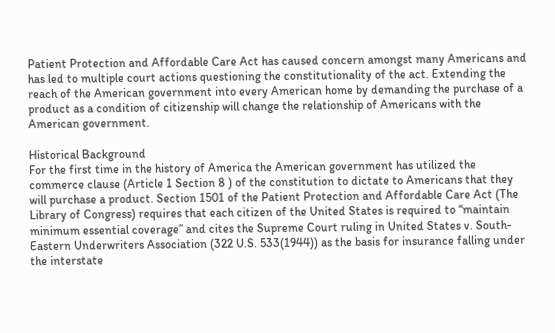Patient Protection and Affordable Care Act has caused concern amongst many Americans and has led to multiple court actions questioning the constitutionality of the act. Extending the reach of the American government into every American home by demanding the purchase of a product as a condition of citizenship will change the relationship of Americans with the American government.

Historical Background
For the first time in the history of America the American government has utilized the commerce clause (Article 1 Section 8 ) of the constitution to dictate to Americans that they will purchase a product. Section 1501 of the Patient Protection and Affordable Care Act (The Library of Congress) requires that each citizen of the United States is required to “maintain minimum essential coverage” and cites the Supreme Court ruling in United States v. South-Eastern Underwriters Association (322 U.S. 533(1944)) as the basis for insurance falling under the interstate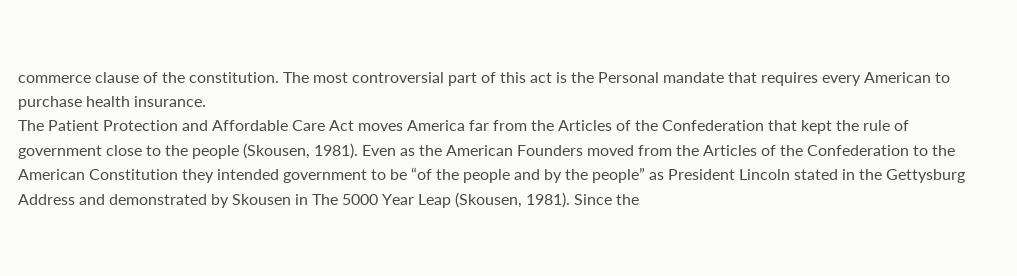commerce clause of the constitution. The most controversial part of this act is the Personal mandate that requires every American to purchase health insurance.
The Patient Protection and Affordable Care Act moves America far from the Articles of the Confederation that kept the rule of government close to the people (Skousen, 1981). Even as the American Founders moved from the Articles of the Confederation to the American Constitution they intended government to be “of the people and by the people” as President Lincoln stated in the Gettysburg Address and demonstrated by Skousen in The 5000 Year Leap (Skousen, 1981). Since the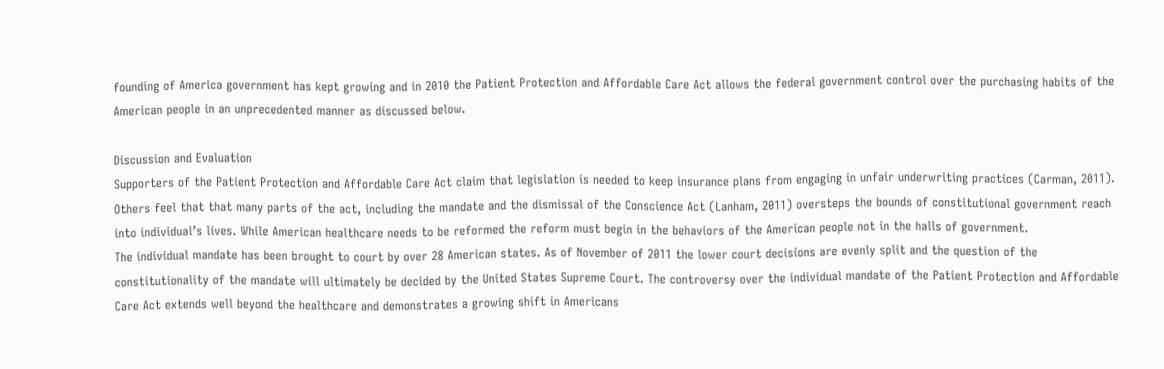founding of America government has kept growing and in 2010 the Patient Protection and Affordable Care Act allows the federal government control over the purchasing habits of the American people in an unprecedented manner as discussed below.

Discussion and Evaluation
Supporters of the Patient Protection and Affordable Care Act claim that legislation is needed to keep insurance plans from engaging in unfair underwriting practices (Carman, 2011). Others feel that that many parts of the act, including the mandate and the dismissal of the Conscience Act (Lanham, 2011) oversteps the bounds of constitutional government reach into individual’s lives. While American healthcare needs to be reformed the reform must begin in the behaviors of the American people not in the halls of government.
The individual mandate has been brought to court by over 28 American states. As of November of 2011 the lower court decisions are evenly split and the question of the constitutionality of the mandate will ultimately be decided by the United States Supreme Court. The controversy over the individual mandate of the Patient Protection and Affordable Care Act extends well beyond the healthcare and demonstrates a growing shift in Americans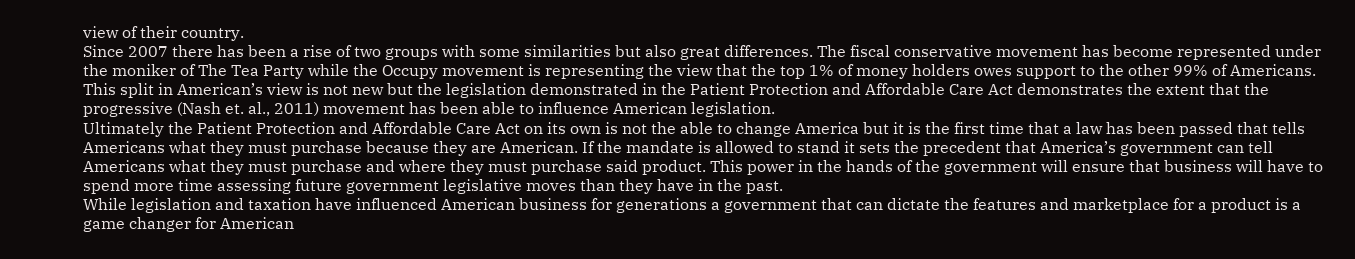view of their country.
Since 2007 there has been a rise of two groups with some similarities but also great differences. The fiscal conservative movement has become represented under the moniker of The Tea Party while the Occupy movement is representing the view that the top 1% of money holders owes support to the other 99% of Americans. This split in American’s view is not new but the legislation demonstrated in the Patient Protection and Affordable Care Act demonstrates the extent that the progressive (Nash et. al., 2011) movement has been able to influence American legislation.
Ultimately the Patient Protection and Affordable Care Act on its own is not the able to change America but it is the first time that a law has been passed that tells Americans what they must purchase because they are American. If the mandate is allowed to stand it sets the precedent that America’s government can tell Americans what they must purchase and where they must purchase said product. This power in the hands of the government will ensure that business will have to spend more time assessing future government legislative moves than they have in the past.
While legislation and taxation have influenced American business for generations a government that can dictate the features and marketplace for a product is a game changer for American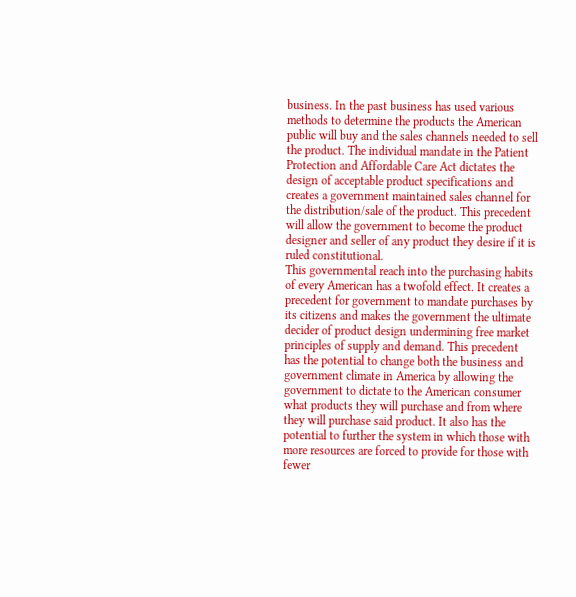business. In the past business has used various methods to determine the products the American public will buy and the sales channels needed to sell the product. The individual mandate in the Patient Protection and Affordable Care Act dictates the design of acceptable product specifications and creates a government maintained sales channel for the distribution/sale of the product. This precedent will allow the government to become the product designer and seller of any product they desire if it is ruled constitutional.
This governmental reach into the purchasing habits of every American has a twofold effect. It creates a precedent for government to mandate purchases by its citizens and makes the government the ultimate decider of product design undermining free market principles of supply and demand. This precedent has the potential to change both the business and government climate in America by allowing the government to dictate to the American consumer what products they will purchase and from where they will purchase said product. It also has the potential to further the system in which those with more resources are forced to provide for those with fewer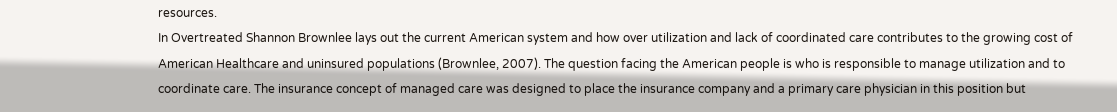resources.
In Overtreated Shannon Brownlee lays out the current American system and how over utilization and lack of coordinated care contributes to the growing cost of American Healthcare and uninsured populations (Brownlee, 2007). The question facing the American people is who is responsible to manage utilization and to coordinate care. The insurance concept of managed care was designed to place the insurance company and a primary care physician in this position but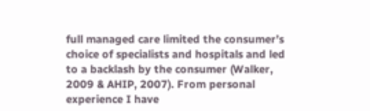full managed care limited the consumer’s choice of specialists and hospitals and led to a backlash by the consumer (Walker, 2009 & AHIP, 2007). From personal experience I have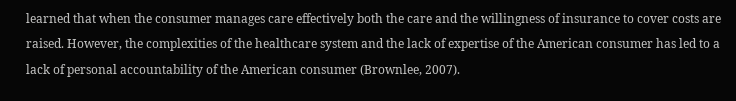learned that when the consumer manages care effectively both the care and the willingness of insurance to cover costs are raised. However, the complexities of the healthcare system and the lack of expertise of the American consumer has led to a lack of personal accountability of the American consumer (Brownlee, 2007).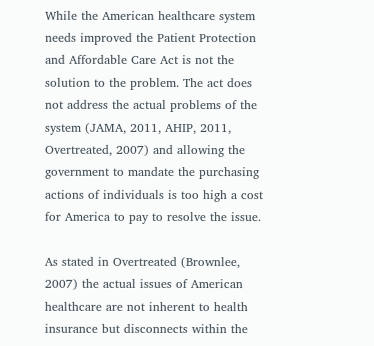While the American healthcare system needs improved the Patient Protection and Affordable Care Act is not the solution to the problem. The act does not address the actual problems of the system (JAMA, 2011, AHIP, 2011, Overtreated, 2007) and allowing the government to mandate the purchasing actions of individuals is too high a cost for America to pay to resolve the issue.

As stated in Overtreated (Brownlee, 2007) the actual issues of American healthcare are not inherent to health insurance but disconnects within the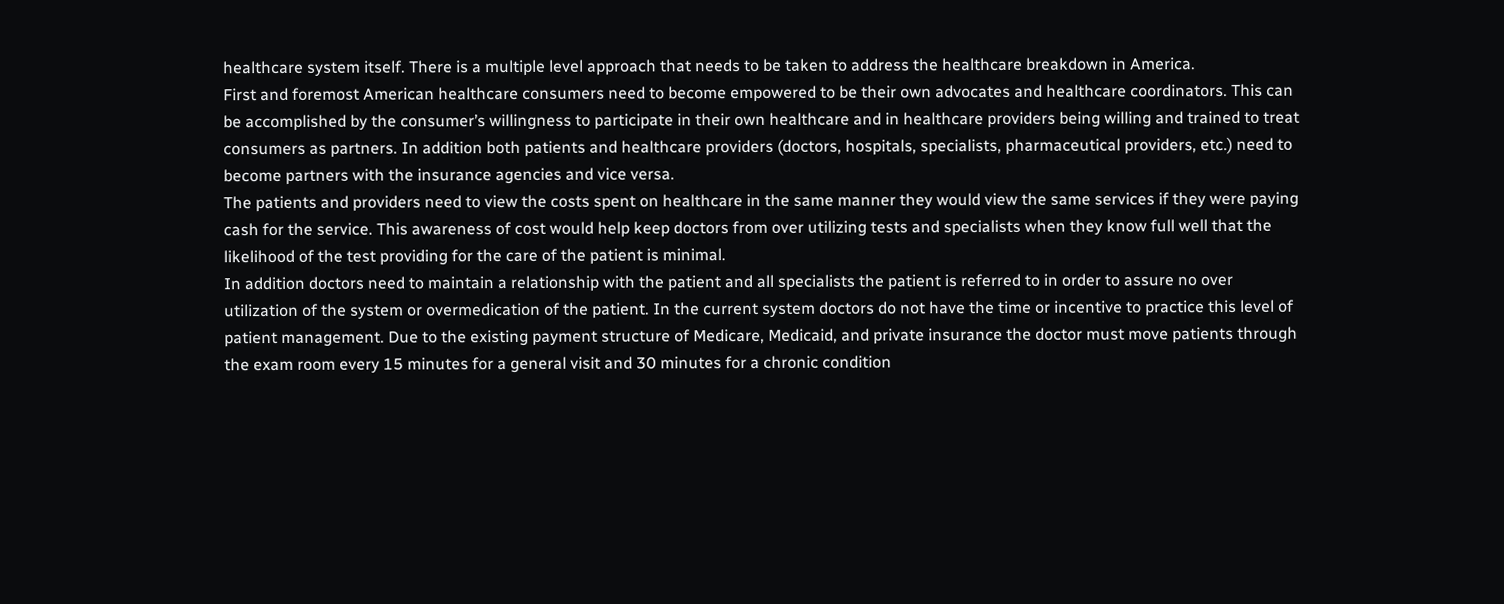healthcare system itself. There is a multiple level approach that needs to be taken to address the healthcare breakdown in America.
First and foremost American healthcare consumers need to become empowered to be their own advocates and healthcare coordinators. This can be accomplished by the consumer’s willingness to participate in their own healthcare and in healthcare providers being willing and trained to treat consumers as partners. In addition both patients and healthcare providers (doctors, hospitals, specialists, pharmaceutical providers, etc.) need to become partners with the insurance agencies and vice versa.
The patients and providers need to view the costs spent on healthcare in the same manner they would view the same services if they were paying cash for the service. This awareness of cost would help keep doctors from over utilizing tests and specialists when they know full well that the likelihood of the test providing for the care of the patient is minimal.
In addition doctors need to maintain a relationship with the patient and all specialists the patient is referred to in order to assure no over utilization of the system or overmedication of the patient. In the current system doctors do not have the time or incentive to practice this level of patient management. Due to the existing payment structure of Medicare, Medicaid, and private insurance the doctor must move patients through the exam room every 15 minutes for a general visit and 30 minutes for a chronic condition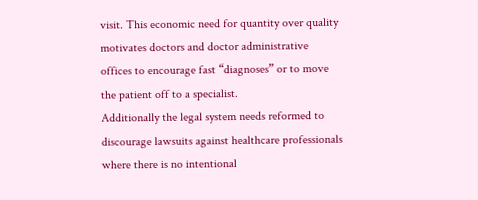visit. This economic need for quantity over quality motivates doctors and doctor administrative offices to encourage fast “diagnoses” or to move the patient off to a specialist.
Additionally the legal system needs reformed to discourage lawsuits against healthcare professionals where there is no intentional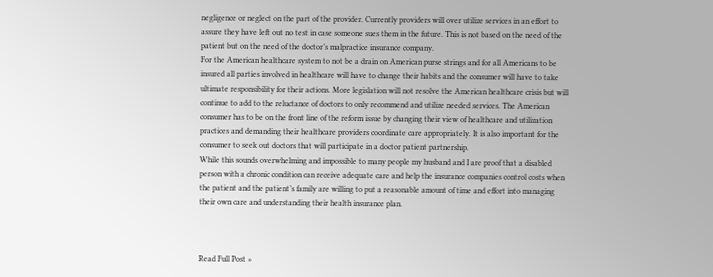negligence or neglect on the part of the provider. Currently providers will over utilize services in an effort to assure they have left out no test in case someone sues them in the future. This is not based on the need of the patient but on the need of the doctor’s malpractice insurance company.
For the American healthcare system to not be a drain on American purse strings and for all Americans to be insured all parties involved in healthcare will have to change their habits and the consumer will have to take ultimate responsibility for their actions. More legislation will not resolve the American healthcare crisis but will continue to add to the reluctance of doctors to only recommend and utilize needed services. The American consumer has to be on the front line of the reform issue by changing their view of healthcare and utilization practices and demanding their healthcare providers coordinate care appropriately. It is also important for the consumer to seek out doctors that will participate in a doctor patient partnership.
While this sounds overwhelming and impossible to many people my husband and I are proof that a disabled person with a chronic condition can receive adequate care and help the insurance companies control costs when the patient and the patient’s family are willing to put a reasonable amount of time and effort into managing their own care and understanding their health insurance plan.



Read Full Post »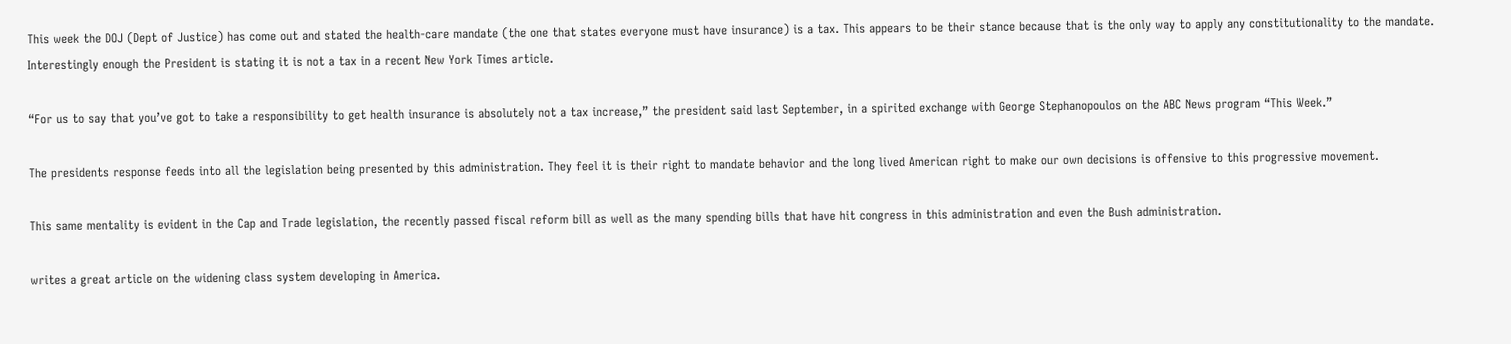This week the DOJ (Dept of Justice) has come out and stated the health-care mandate (the one that states everyone must have insurance) is a tax. This appears to be their stance because that is the only way to apply any constitutionality to the mandate. Interestingly enough the President is stating it is not a tax in a recent New York Times article.

“For us to say that you’ve got to take a responsibility to get health insurance is absolutely not a tax increase,” the president said last September, in a spirited exchange with George Stephanopoulos on the ABC News program “This Week.”

The presidents response feeds into all the legislation being presented by this administration. They feel it is their right to mandate behavior and the long lived American right to make our own decisions is offensive to this progressive movement.

This same mentality is evident in the Cap and Trade legislation, the recently passed fiscal reform bill as well as the many spending bills that have hit congress in this administration and even the Bush administration.

writes a great article on the widening class system developing in America.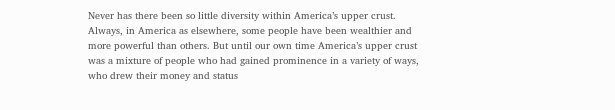Never has there been so little diversity within America’s upper crust. Always, in America as elsewhere, some people have been wealthier and more powerful than others. But until our own time America’s upper crust was a mixture of people who had gained prominence in a variety of ways, who drew their money and status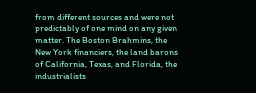from different sources and were not predictably of one mind on any given matter. The Boston Brahmins, the New York financiers, the land barons of California, Texas, and Florida, the industrialists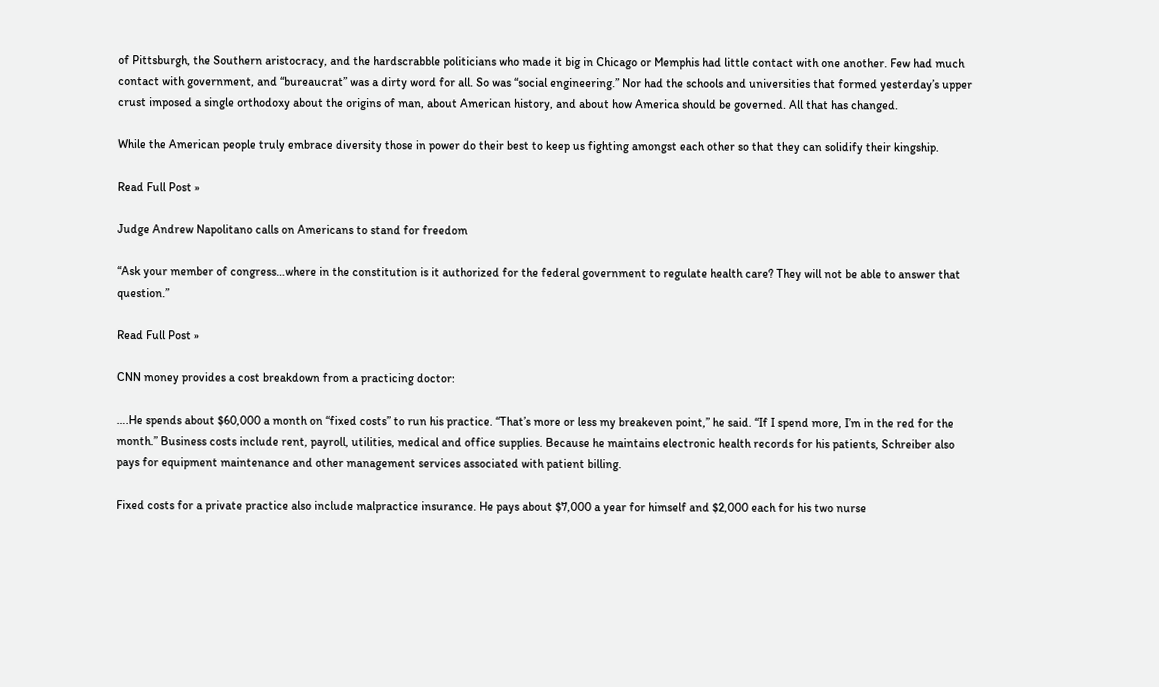of Pittsburgh, the Southern aristocracy, and the hardscrabble politicians who made it big in Chicago or Memphis had little contact with one another. Few had much contact with government, and “bureaucrat” was a dirty word for all. So was “social engineering.” Nor had the schools and universities that formed yesterday’s upper crust imposed a single orthodoxy about the origins of man, about American history, and about how America should be governed. All that has changed.

While the American people truly embrace diversity those in power do their best to keep us fighting amongst each other so that they can solidify their kingship.

Read Full Post »

Judge Andrew Napolitano calls on Americans to stand for freedom

“Ask your member of congress…where in the constitution is it authorized for the federal government to regulate health care? They will not be able to answer that question.”

Read Full Post »

CNN money provides a cost breakdown from a practicing doctor:

….He spends about $60,000 a month on “fixed costs” to run his practice. “That’s more or less my breakeven point,” he said. “If I spend more, I’m in the red for the month.” Business costs include rent, payroll, utilities, medical and office supplies. Because he maintains electronic health records for his patients, Schreiber also pays for equipment maintenance and other management services associated with patient billing.

Fixed costs for a private practice also include malpractice insurance. He pays about $7,000 a year for himself and $2,000 each for his two nurse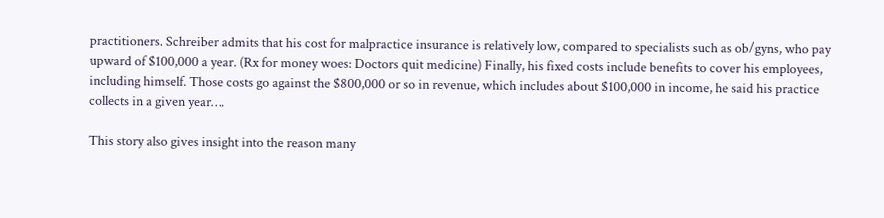practitioners. Schreiber admits that his cost for malpractice insurance is relatively low, compared to specialists such as ob/gyns, who pay upward of $100,000 a year. (Rx for money woes: Doctors quit medicine) Finally, his fixed costs include benefits to cover his employees, including himself. Those costs go against the $800,000 or so in revenue, which includes about $100,000 in income, he said his practice collects in a given year….

This story also gives insight into the reason many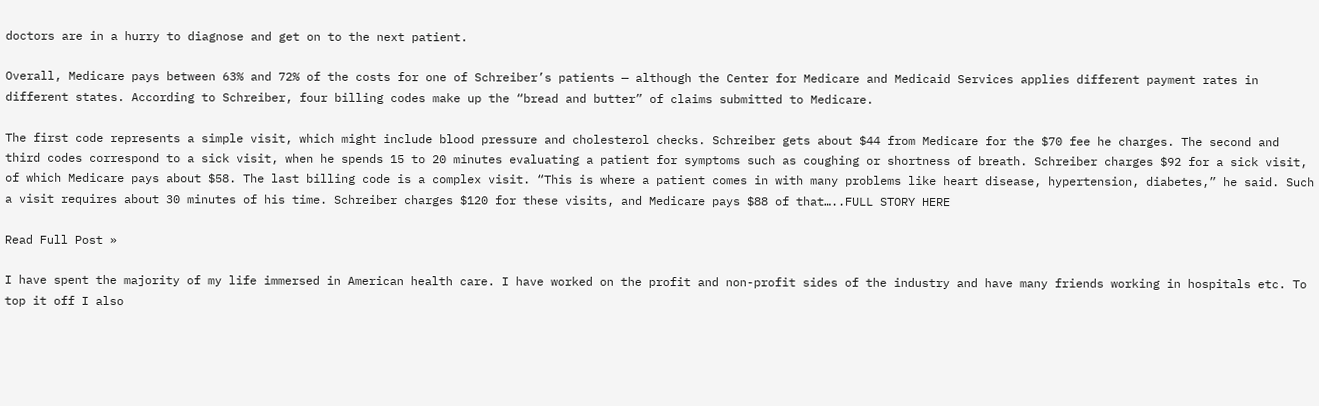doctors are in a hurry to diagnose and get on to the next patient.

Overall, Medicare pays between 63% and 72% of the costs for one of Schreiber’s patients — although the Center for Medicare and Medicaid Services applies different payment rates in different states. According to Schreiber, four billing codes make up the “bread and butter” of claims submitted to Medicare.

The first code represents a simple visit, which might include blood pressure and cholesterol checks. Schreiber gets about $44 from Medicare for the $70 fee he charges. The second and third codes correspond to a sick visit, when he spends 15 to 20 minutes evaluating a patient for symptoms such as coughing or shortness of breath. Schreiber charges $92 for a sick visit, of which Medicare pays about $58. The last billing code is a complex visit. “This is where a patient comes in with many problems like heart disease, hypertension, diabetes,” he said. Such a visit requires about 30 minutes of his time. Schreiber charges $120 for these visits, and Medicare pays $88 of that…..FULL STORY HERE

Read Full Post »

I have spent the majority of my life immersed in American health care. I have worked on the profit and non-profit sides of the industry and have many friends working in hospitals etc. To top it off I also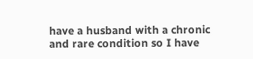have a husband with a chronic and rare condition so I have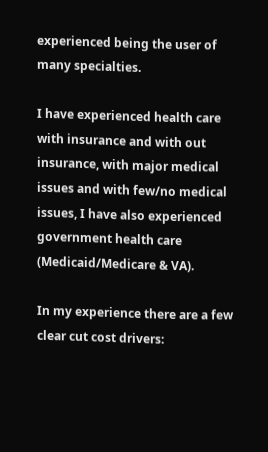experienced being the user of many specialties.

I have experienced health care with insurance and with out insurance, with major medical issues and with few/no medical issues, I have also experienced government health care (Medicaid/Medicare & VA).

In my experience there are a few clear cut cost drivers: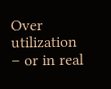Over utilization – or in real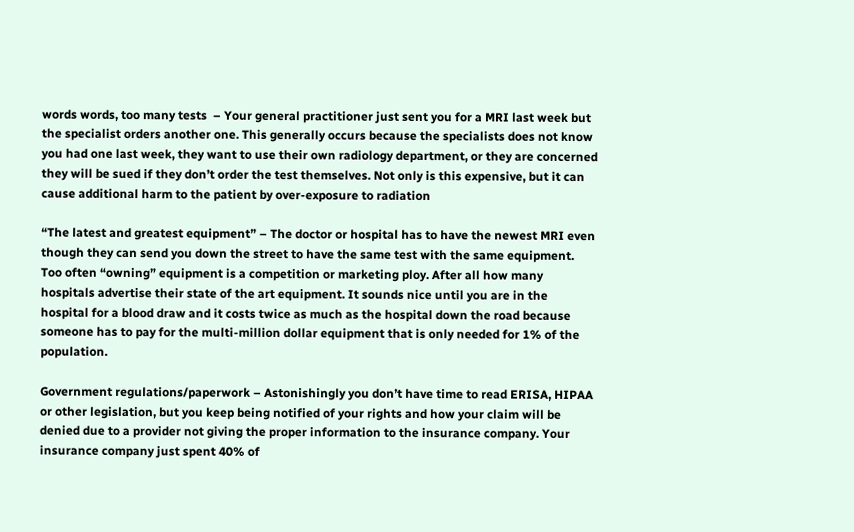words words, too many tests  – Your general practitioner just sent you for a MRI last week but the specialist orders another one. This generally occurs because the specialists does not know you had one last week, they want to use their own radiology department, or they are concerned they will be sued if they don’t order the test themselves. Not only is this expensive, but it can cause additional harm to the patient by over-exposure to radiation

“The latest and greatest equipment” – The doctor or hospital has to have the newest MRI even though they can send you down the street to have the same test with the same equipment. Too often “owning” equipment is a competition or marketing ploy. After all how many hospitals advertise their state of the art equipment. It sounds nice until you are in the hospital for a blood draw and it costs twice as much as the hospital down the road because someone has to pay for the multi-million dollar equipment that is only needed for 1% of the population.

Government regulations/paperwork – Astonishingly you don’t have time to read ERISA, HIPAA or other legislation, but you keep being notified of your rights and how your claim will be denied due to a provider not giving the proper information to the insurance company. Your insurance company just spent 40% of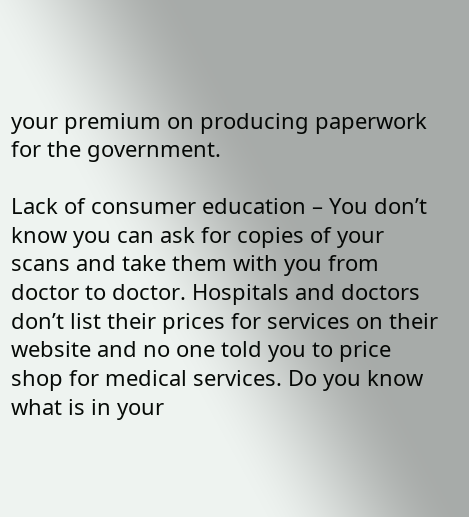your premium on producing paperwork for the government.

Lack of consumer education – You don’t know you can ask for copies of your scans and take them with you from doctor to doctor. Hospitals and doctors don’t list their prices for services on their website and no one told you to price shop for medical services. Do you know what is in your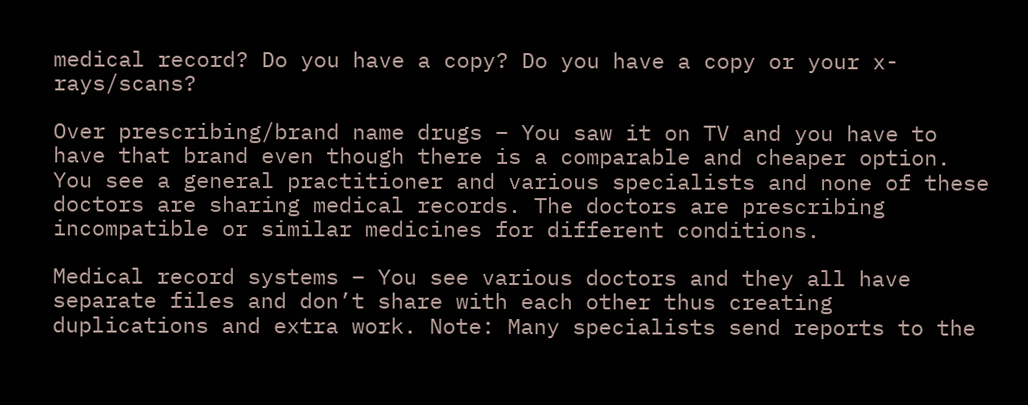medical record? Do you have a copy? Do you have a copy or your x-rays/scans?

Over prescribing/brand name drugs – You saw it on TV and you have to have that brand even though there is a comparable and cheaper option. You see a general practitioner and various specialists and none of these doctors are sharing medical records. The doctors are prescribing incompatible or similar medicines for different conditions.

Medical record systems – You see various doctors and they all have separate files and don’t share with each other thus creating duplications and extra work. Note: Many specialists send reports to the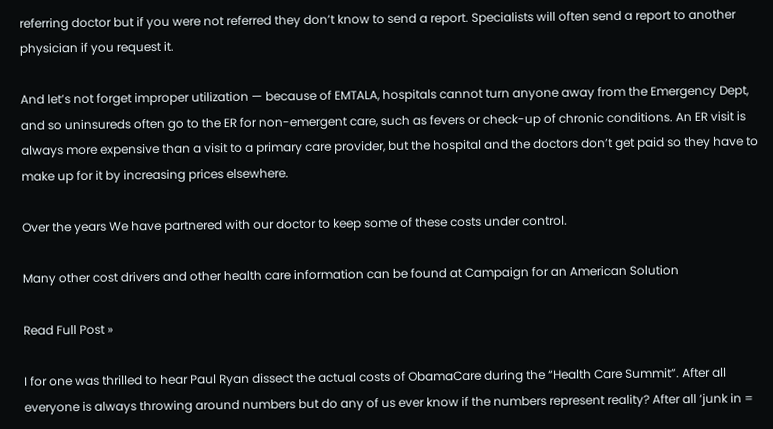referring doctor but if you were not referred they don’t know to send a report. Specialists will often send a report to another physician if you request it.

And let’s not forget improper utilization — because of EMTALA, hospitals cannot turn anyone away from the Emergency Dept, and so uninsureds often go to the ER for non-emergent care, such as fevers or check-up of chronic conditions. An ER visit is always more expensive than a visit to a primary care provider, but the hospital and the doctors don’t get paid so they have to make up for it by increasing prices elsewhere.

Over the years We have partnered with our doctor to keep some of these costs under control.

Many other cost drivers and other health care information can be found at Campaign for an American Solution

Read Full Post »

I for one was thrilled to hear Paul Ryan dissect the actual costs of ObamaCare during the “Health Care Summit”. After all everyone is always throwing around numbers but do any of us ever know if the numbers represent reality? After all ‘junk in =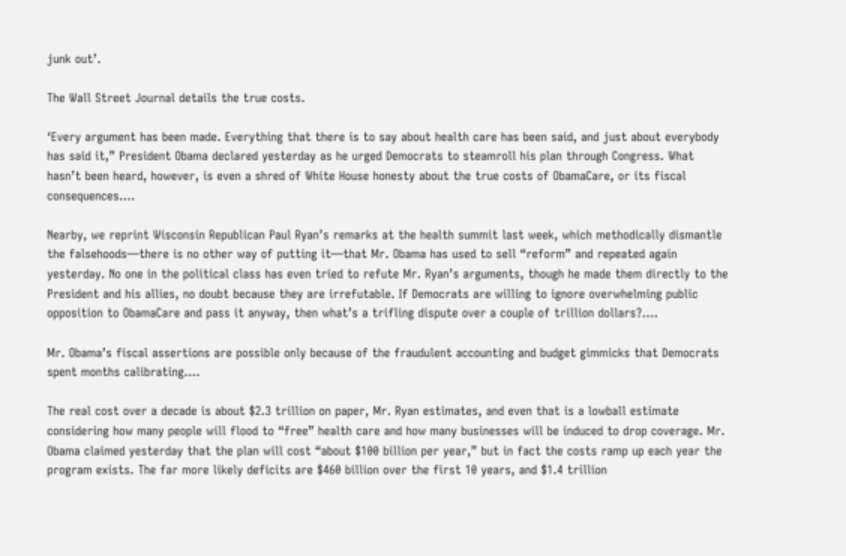junk out’.

The Wall Street Journal details the true costs.

‘Every argument has been made. Everything that there is to say about health care has been said, and just about everybody has said it,” President Obama declared yesterday as he urged Democrats to steamroll his plan through Congress. What hasn’t been heard, however, is even a shred of White House honesty about the true costs of ObamaCare, or its fiscal consequences….

Nearby, we reprint Wisconsin Republican Paul Ryan’s remarks at the health summit last week, which methodically dismantle the falsehoods—there is no other way of putting it—that Mr. Obama has used to sell “reform” and repeated again yesterday. No one in the political class has even tried to refute Mr. Ryan’s arguments, though he made them directly to the President and his allies, no doubt because they are irrefutable. If Democrats are willing to ignore overwhelming public opposition to ObamaCare and pass it anyway, then what’s a trifling dispute over a couple of trillion dollars?….

Mr. Obama’s fiscal assertions are possible only because of the fraudulent accounting and budget gimmicks that Democrats spent months calibrating….

The real cost over a decade is about $2.3 trillion on paper, Mr. Ryan estimates, and even that is a lowball estimate considering how many people will flood to “free” health care and how many businesses will be induced to drop coverage. Mr. Obama claimed yesterday that the plan will cost “about $100 billion per year,” but in fact the costs ramp up each year the program exists. The far more likely deficits are $460 billion over the first 10 years, and $1.4 trillion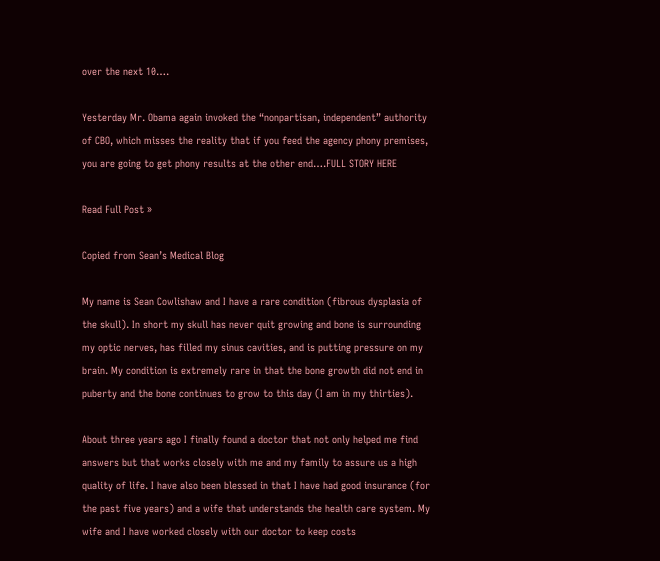over the next 10….

Yesterday Mr. Obama again invoked the “nonpartisan, independent” authority of CBO, which misses the reality that if you feed the agency phony premises, you are going to get phony results at the other end….FULL STORY HERE

Read Full Post »

Copied from Sean’s Medical Blog

My name is Sean Cowlishaw and I have a rare condition (fibrous dysplasia of the skull). In short my skull has never quit growing and bone is surrounding my optic nerves, has filled my sinus cavities, and is putting pressure on my brain. My condition is extremely rare in that the bone growth did not end in puberty and the bone continues to grow to this day (I am in my thirties).

About three years ago I finally found a doctor that not only helped me find answers but that works closely with me and my family to assure us a high quality of life. I have also been blessed in that I have had good insurance (for the past five years) and a wife that understands the health care system. My wife and I have worked closely with our doctor to keep costs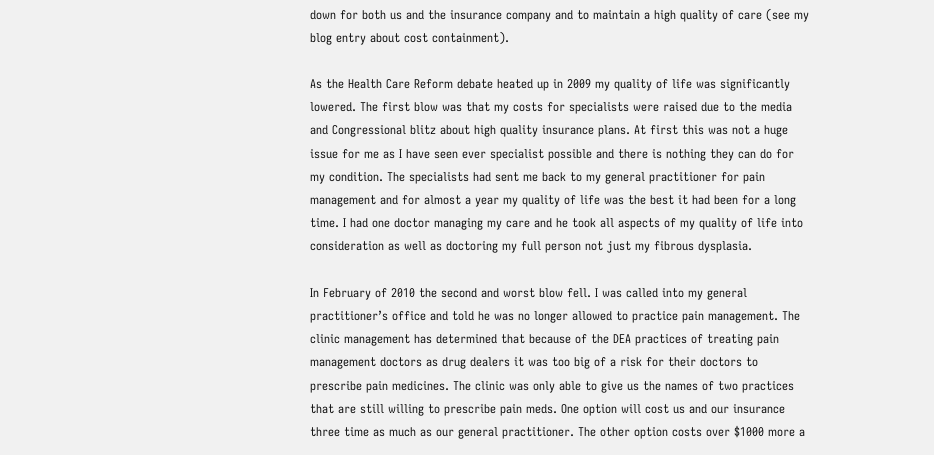down for both us and the insurance company and to maintain a high quality of care (see my blog entry about cost containment).

As the Health Care Reform debate heated up in 2009 my quality of life was significantly lowered. The first blow was that my costs for specialists were raised due to the media and Congressional blitz about high quality insurance plans. At first this was not a huge issue for me as I have seen ever specialist possible and there is nothing they can do for my condition. The specialists had sent me back to my general practitioner for pain management and for almost a year my quality of life was the best it had been for a long time. I had one doctor managing my care and he took all aspects of my quality of life into consideration as well as doctoring my full person not just my fibrous dysplasia.

In February of 2010 the second and worst blow fell. I was called into my general practitioner’s office and told he was no longer allowed to practice pain management. The clinic management has determined that because of the DEA practices of treating pain management doctors as drug dealers it was too big of a risk for their doctors to prescribe pain medicines. The clinic was only able to give us the names of two practices that are still willing to prescribe pain meds. One option will cost us and our insurance three time as much as our general practitioner. The other option costs over $1000 more a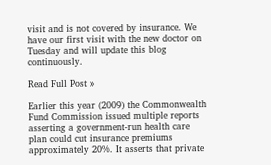visit and is not covered by insurance. We have our first visit with the new doctor on Tuesday and will update this blog continuously.

Read Full Post »

Earlier this year (2009) the Commonwealth Fund Commission issued multiple reports asserting a government-run health care plan could cut insurance premiums approximately 20%. It asserts that private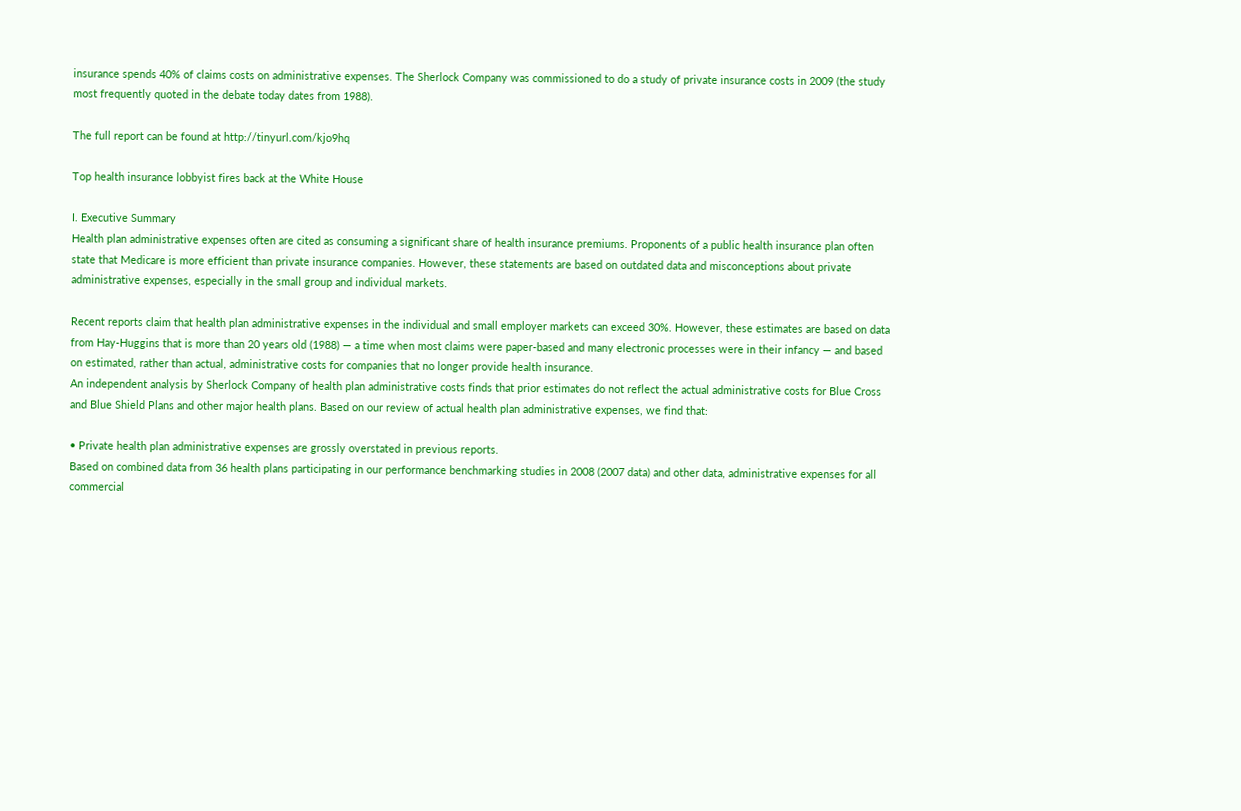insurance spends 40% of claims costs on administrative expenses. The Sherlock Company was commissioned to do a study of private insurance costs in 2009 (the study most frequently quoted in the debate today dates from 1988).

The full report can be found at http://tinyurl.com/kjo9hq

Top health insurance lobbyist fires back at the White House

I. Executive Summary
Health plan administrative expenses often are cited as consuming a significant share of health insurance premiums. Proponents of a public health insurance plan often state that Medicare is more efficient than private insurance companies. However, these statements are based on outdated data and misconceptions about private administrative expenses, especially in the small group and individual markets.

Recent reports claim that health plan administrative expenses in the individual and small employer markets can exceed 30%. However, these estimates are based on data from Hay-Huggins that is more than 20 years old (1988) — a time when most claims were paper-based and many electronic processes were in their infancy — and based on estimated, rather than actual, administrative costs for companies that no longer provide health insurance.
An independent analysis by Sherlock Company of health plan administrative costs finds that prior estimates do not reflect the actual administrative costs for Blue Cross and Blue Shield Plans and other major health plans. Based on our review of actual health plan administrative expenses, we find that:

• Private health plan administrative expenses are grossly overstated in previous reports.
Based on combined data from 36 health plans participating in our performance benchmarking studies in 2008 (2007 data) and other data, administrative expenses for all commercial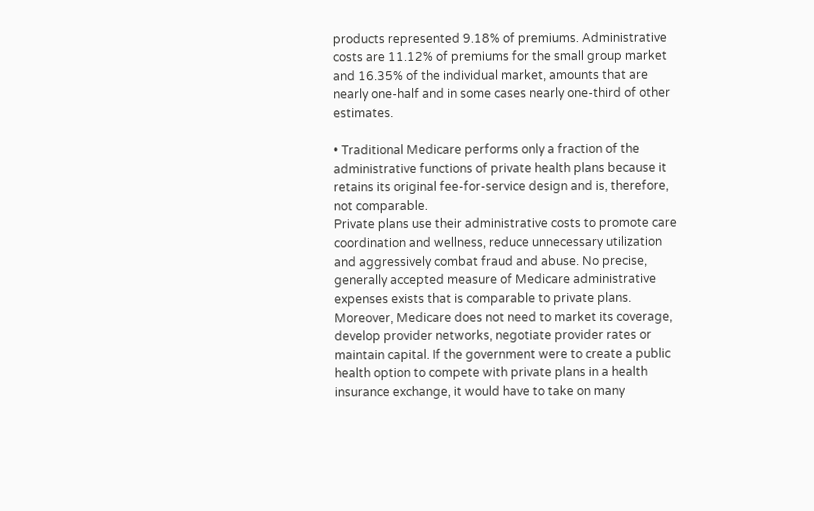products represented 9.18% of premiums. Administrative costs are 11.12% of premiums for the small group market and 16.35% of the individual market, amounts that are nearly one-half and in some cases nearly one-third of other estimates.

• Traditional Medicare performs only a fraction of the administrative functions of private health plans because it retains its original fee-for-service design and is, therefore, not comparable.
Private plans use their administrative costs to promote care coordination and wellness, reduce unnecessary utilization and aggressively combat fraud and abuse. No precise, generally accepted measure of Medicare administrative expenses exists that is comparable to private plans. Moreover, Medicare does not need to market its coverage, develop provider networks, negotiate provider rates or maintain capital. If the government were to create a public health option to compete with private plans in a health insurance exchange, it would have to take on many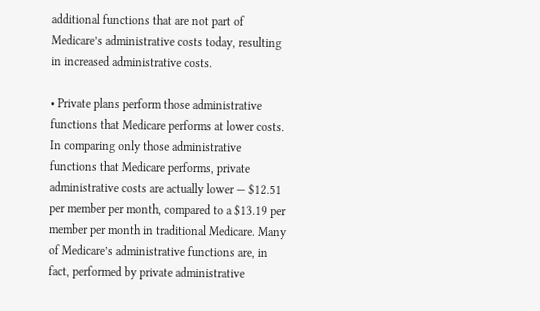additional functions that are not part of Medicare’s administrative costs today, resulting in increased administrative costs.

• Private plans perform those administrative functions that Medicare performs at lower costs.
In comparing only those administrative functions that Medicare performs, private administrative costs are actually lower — $12.51 per member per month, compared to a $13.19 per member per month in traditional Medicare. Many of Medicare’s administrative functions are, in fact, performed by private administrative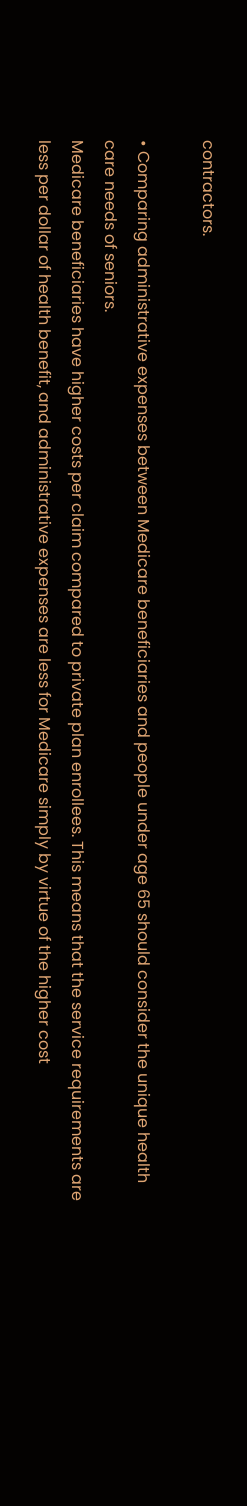contractors.

• Comparing administrative expenses between Medicare beneficiaries and people under age 65 should consider the unique health care needs of seniors.
Medicare beneficiaries have higher costs per claim compared to private plan enrollees. This means that the service requirements are less per dollar of health benefit, and administrative expenses are less for Medicare simply by virtue of the higher cost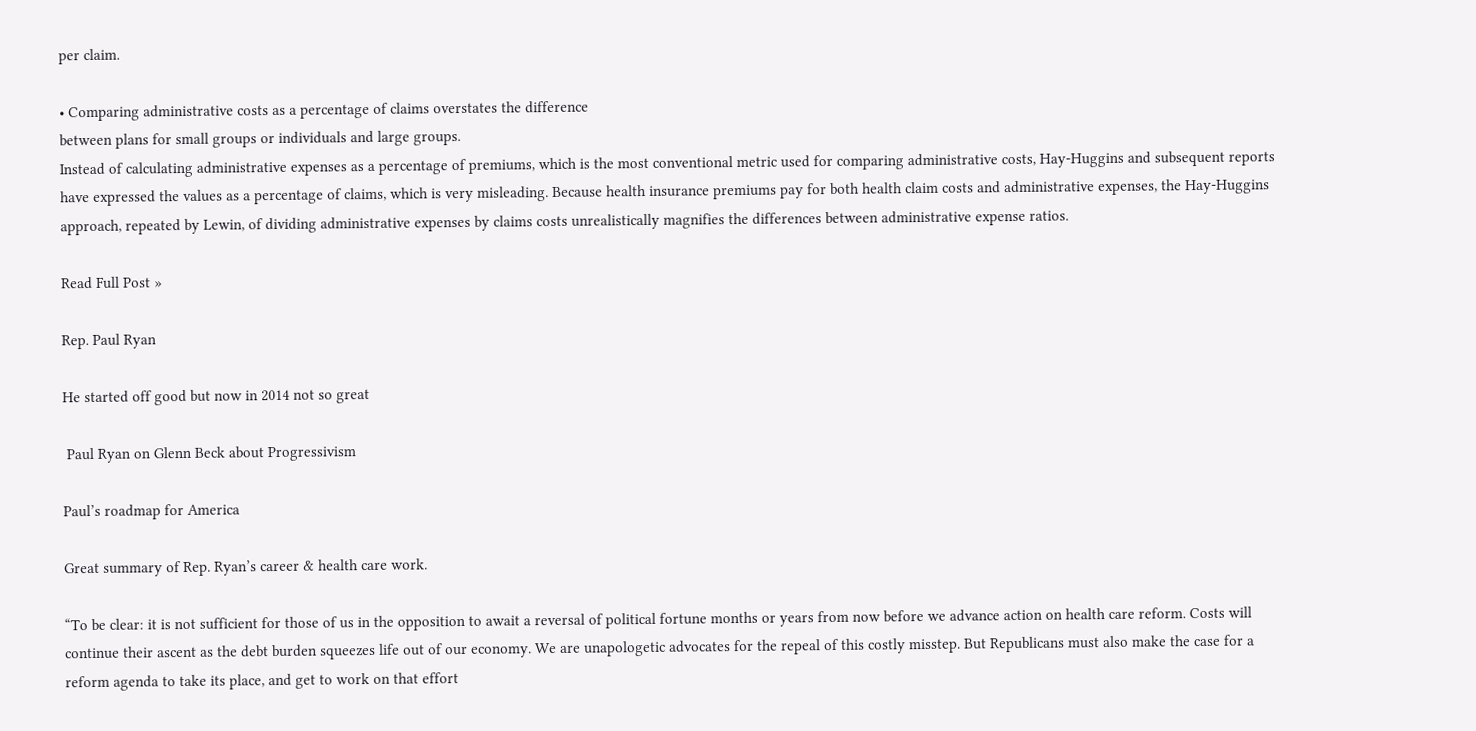per claim.

• Comparing administrative costs as a percentage of claims overstates the difference
between plans for small groups or individuals and large groups.
Instead of calculating administrative expenses as a percentage of premiums, which is the most conventional metric used for comparing administrative costs, Hay-Huggins and subsequent reports have expressed the values as a percentage of claims, which is very misleading. Because health insurance premiums pay for both health claim costs and administrative expenses, the Hay-Huggins approach, repeated by Lewin, of dividing administrative expenses by claims costs unrealistically magnifies the differences between administrative expense ratios.

Read Full Post »

Rep. Paul Ryan

He started off good but now in 2014 not so great

 Paul Ryan on Glenn Beck about Progressivism

Paul’s roadmap for America

Great summary of Rep. Ryan’s career & health care work.

“To be clear: it is not sufficient for those of us in the opposition to await a reversal of political fortune months or years from now before we advance action on health care reform. Costs will continue their ascent as the debt burden squeezes life out of our economy. We are unapologetic advocates for the repeal of this costly misstep. But Republicans must also make the case for a reform agenda to take its place, and get to work on that effort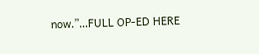now.”…FULL OP-ED HERE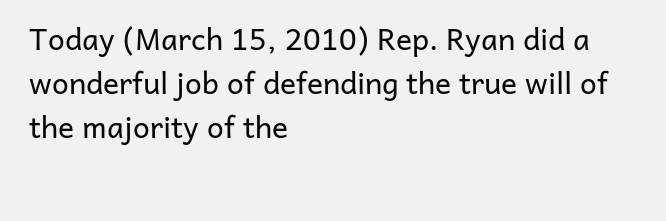Today (March 15, 2010) Rep. Ryan did a wonderful job of defending the true will of the majority of the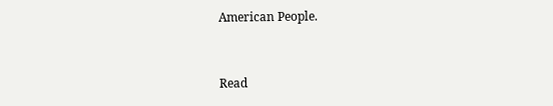American People.


Read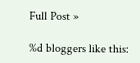Full Post »

%d bloggers like this: